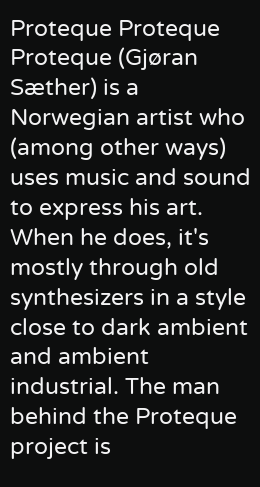Proteque Proteque
Proteque (Gjøran Sæther) is a Norwegian artist who (among other ways) uses music and sound to express his art. When he does, it's mostly through old synthesizers in a style close to dark ambient and ambient industrial. The man behind the Proteque project is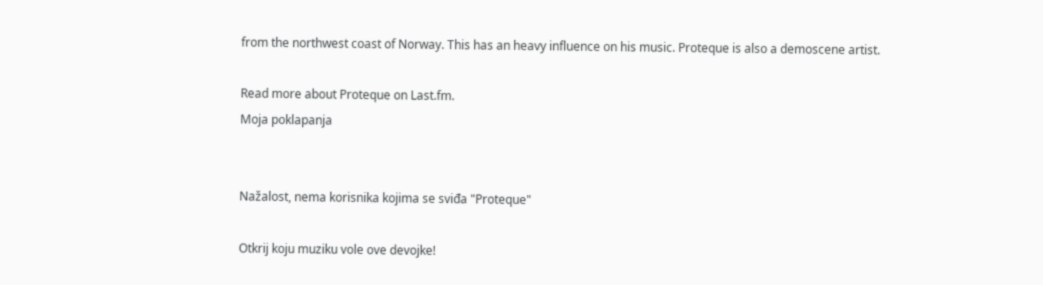from the northwest coast of Norway. This has an heavy influence on his music. Proteque is also a demoscene artist.

Read more about Proteque on Last.fm.
Moja poklapanja


Nažalost, nema korisnika kojima se sviđa "Proteque"

Otkrij koju muziku vole ove devojke!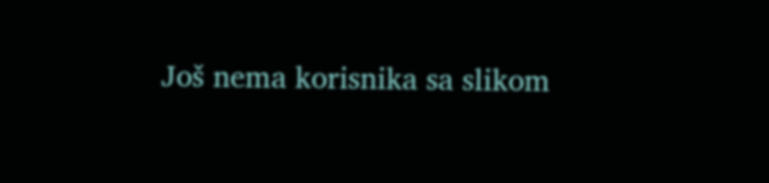Još nema korisnika sa slikom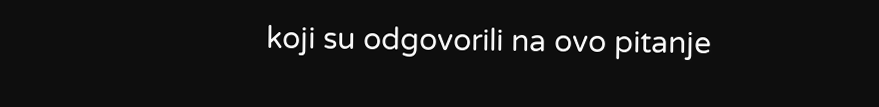koji su odgovorili na ovo pitanje